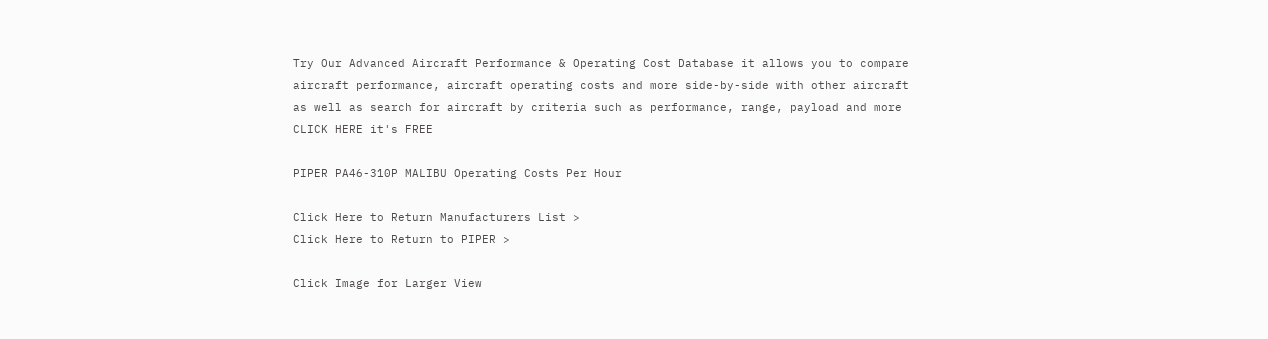Try Our Advanced Aircraft Performance & Operating Cost Database it allows you to compare aircraft performance, aircraft operating costs and more side-by-side with other aircraft as well as search for aircraft by criteria such as performance, range, payload and more CLICK HERE it's FREE

PIPER PA46-310P MALIBU Operating Costs Per Hour

Click Here to Return Manufacturers List >
Click Here to Return to PIPER >

Click Image for Larger View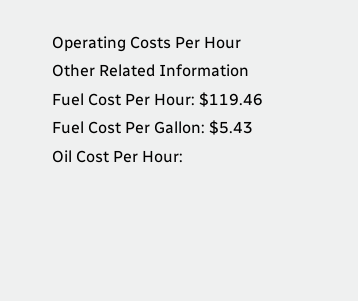Operating Costs Per Hour Other Related Information
Fuel Cost Per Hour: $119.46   Fuel Cost Per Gallon: $5.43
Oil Cost Per Hour: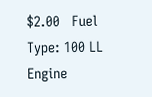$2.00   Fuel Type: 100 LL
Engine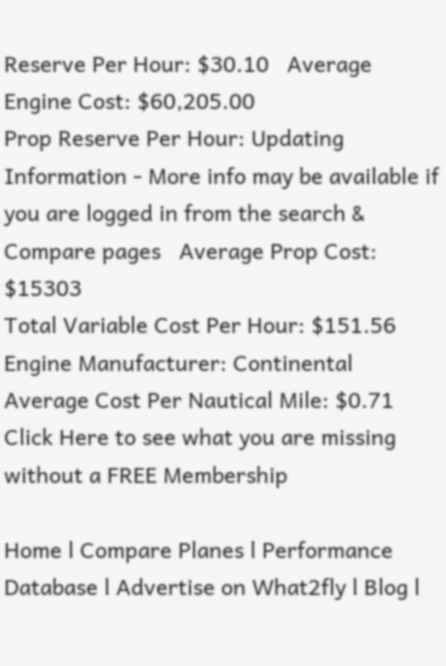Reserve Per Hour: $30.10   Average Engine Cost: $60,205.00
Prop Reserve Per Hour: Updating Information - More info may be available if you are logged in from the search & Compare pages   Average Prop Cost: $15303
Total Variable Cost Per Hour: $151.56   Engine Manufacturer: Continental
Average Cost Per Nautical Mile: $0.71
Click Here to see what you are missing without a FREE Membership

Home l Compare Planes l Performance Database l Advertise on What2fly l Blog l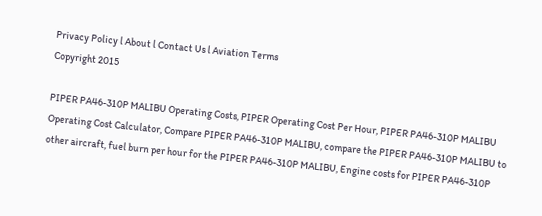Privacy Policy l About l Contact Us l Aviation Terms
Copyright 2015

PIPER PA46-310P MALIBU Operating Costs, PIPER Operating Cost Per Hour, PIPER PA46-310P MALIBU Operating Cost Calculator, Compare PIPER PA46-310P MALIBU, compare the PIPER PA46-310P MALIBU to other aircraft, fuel burn per hour for the PIPER PA46-310P MALIBU, Engine costs for PIPER PA46-310P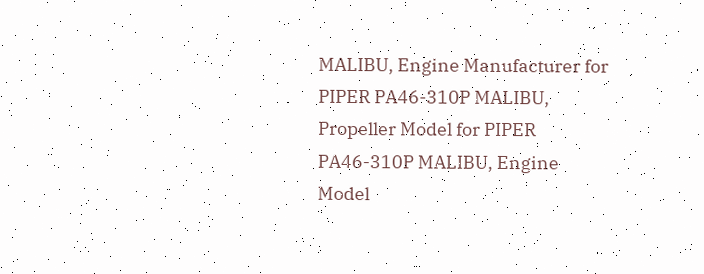MALIBU, Engine Manufacturer for PIPER PA46-310P MALIBU, Propeller Model for PIPER PA46-310P MALIBU, Engine Model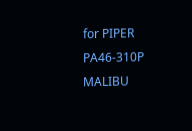for PIPER PA46-310P MALIBU